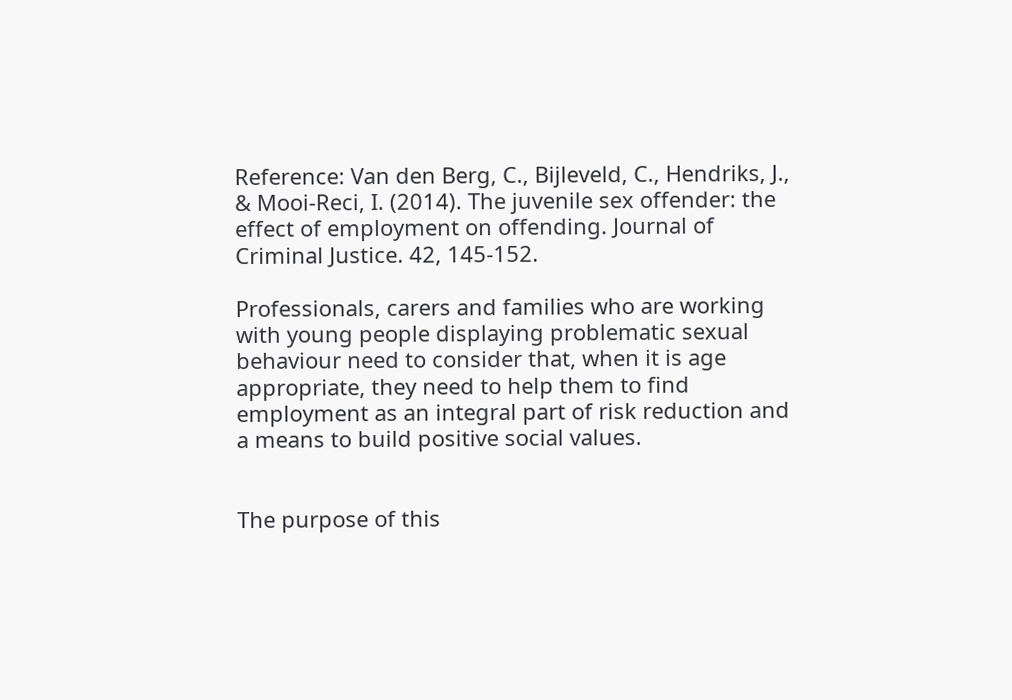Reference: Van den Berg, C., Bijleveld, C., Hendriks, J., & Mooi-Reci, I. (2014). The juvenile sex offender: the effect of employment on offending. Journal of Criminal Justice. 42, 145-152.

Professionals, carers and families who are working with young people displaying problematic sexual behaviour need to consider that, when it is age appropriate, they need to help them to find employment as an integral part of risk reduction and a means to build positive social values.


The purpose of this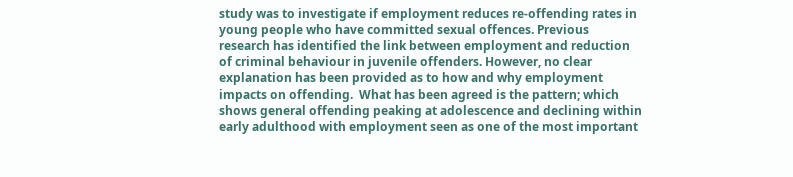study was to investigate if employment reduces re-offending rates in young people who have committed sexual offences. Previous research has identified the link between employment and reduction of criminal behaviour in juvenile offenders. However, no clear explanation has been provided as to how and why employment impacts on offending.  What has been agreed is the pattern; which shows general offending peaking at adolescence and declining within early adulthood with employment seen as one of the most important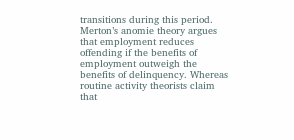transitions during this period. Merton’s anomie theory argues that employment reduces offending if the benefits of employment outweigh the benefits of delinquency. Whereas routine activity theorists claim that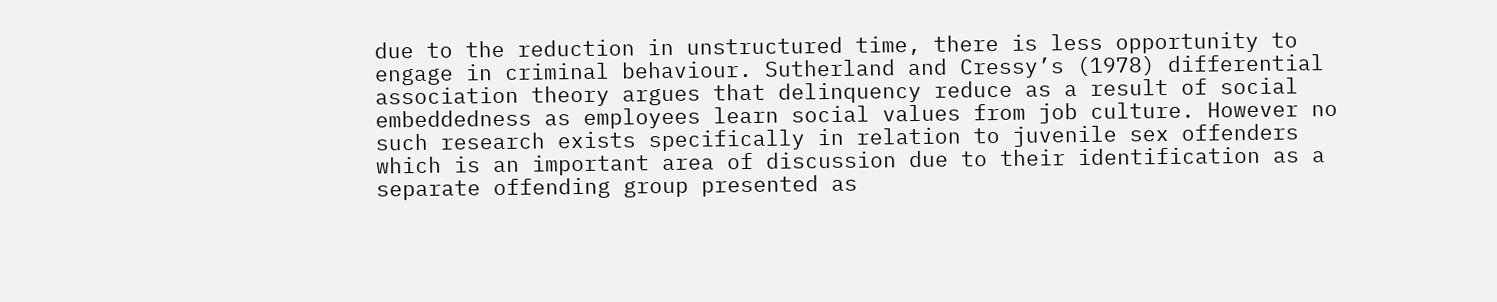due to the reduction in unstructured time, there is less opportunity to engage in criminal behaviour. Sutherland and Cressy’s (1978) differential association theory argues that delinquency reduce as a result of social embeddedness as employees learn social values from job culture. However no such research exists specifically in relation to juvenile sex offenders which is an important area of discussion due to their identification as a separate offending group presented as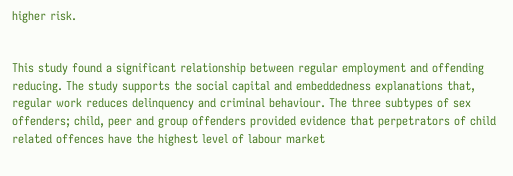higher risk.


This study found a significant relationship between regular employment and offending reducing. The study supports the social capital and embeddedness explanations that, regular work reduces delinquency and criminal behaviour. The three subtypes of sex offenders; child, peer and group offenders provided evidence that perpetrators of child related offences have the highest level of labour market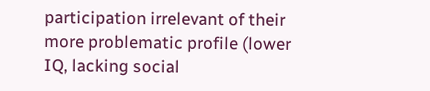participation irrelevant of their more problematic profile (lower IQ, lacking social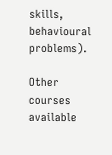skills, behavioural problems).

Other courses available